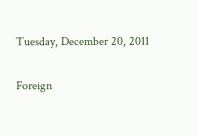Tuesday, December 20, 2011

Foreign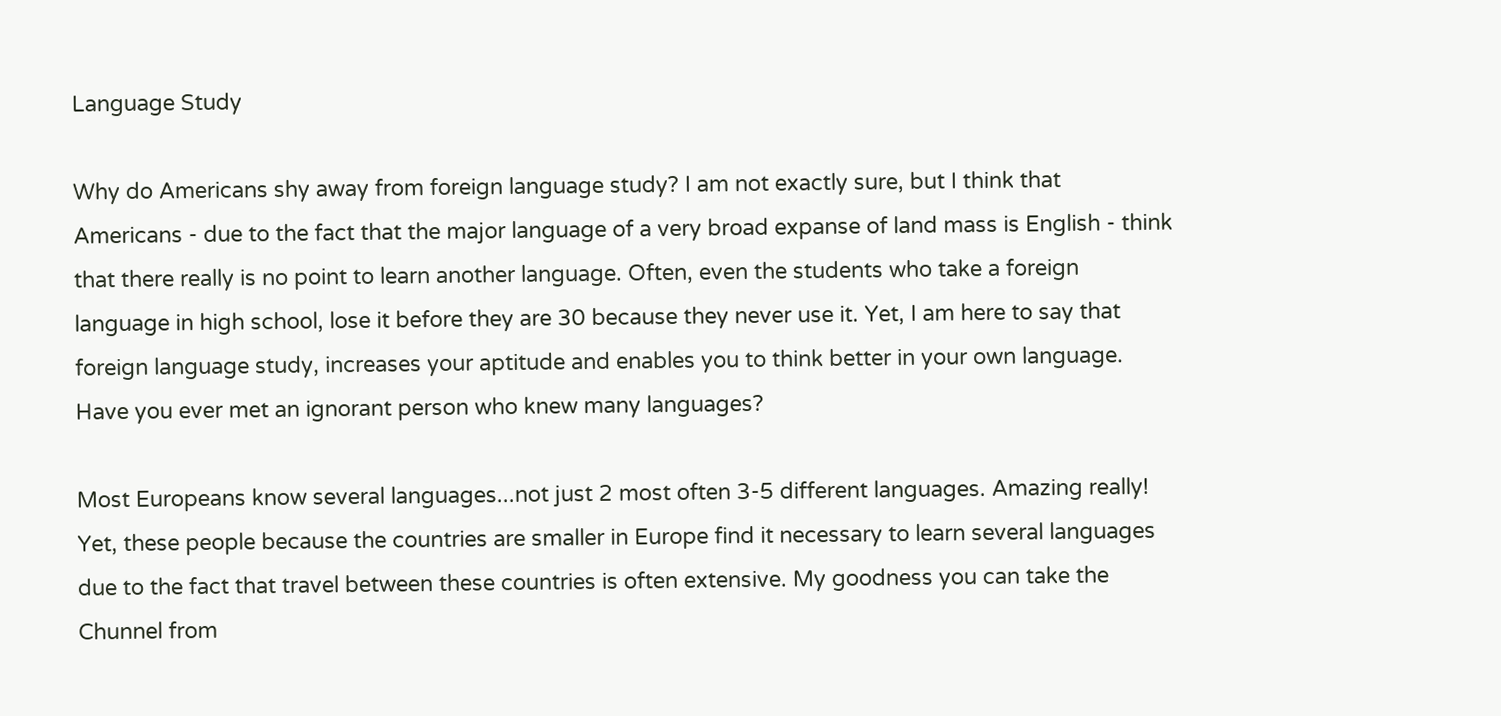Language Study

Why do Americans shy away from foreign language study? I am not exactly sure, but I think that Americans - due to the fact that the major language of a very broad expanse of land mass is English - think that there really is no point to learn another language. Often, even the students who take a foreign language in high school, lose it before they are 30 because they never use it. Yet, I am here to say that foreign language study, increases your aptitude and enables you to think better in your own language. Have you ever met an ignorant person who knew many languages?

Most Europeans know several languages...not just 2 most often 3-5 different languages. Amazing really! Yet, these people because the countries are smaller in Europe find it necessary to learn several languages due to the fact that travel between these countries is often extensive. My goodness you can take the Chunnel from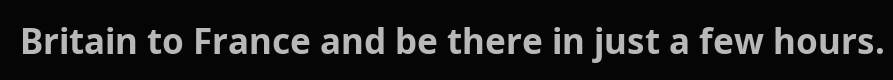Britain to France and be there in just a few hours.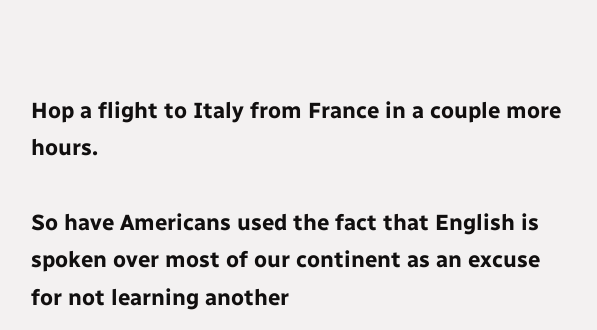Hop a flight to Italy from France in a couple more hours.

So have Americans used the fact that English is spoken over most of our continent as an excuse for not learning another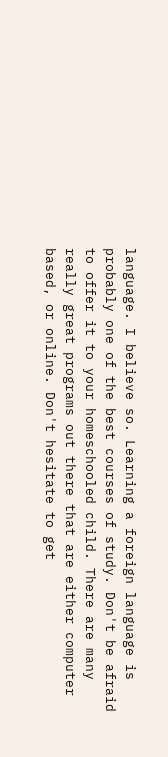language. I believe so. Learning a foreign language is probably one of the best courses of study. Don't be afraid to offer it to your homeschooled child. There are many really great programs out there that are either computer based, or online. Don't hesitate to get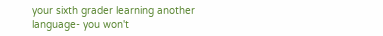your sixth grader learning another language- you won't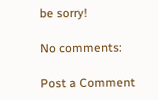be sorry!

No comments:

Post a Comment